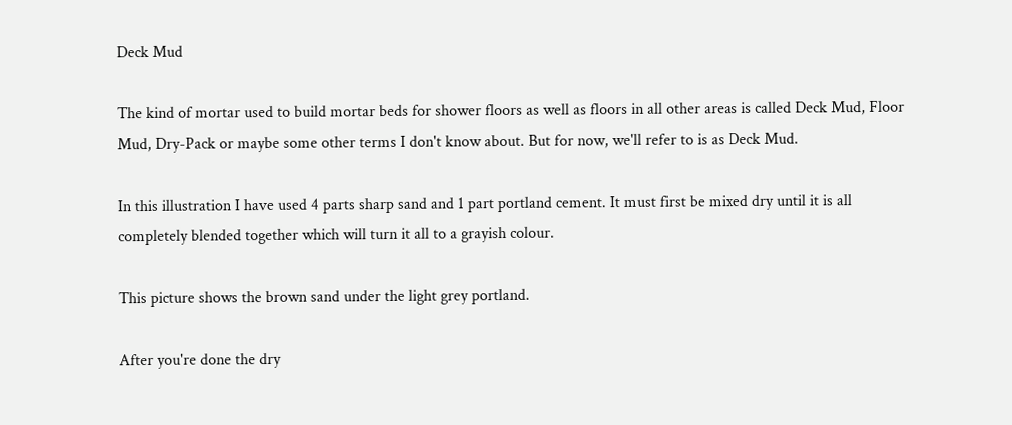Deck Mud

The kind of mortar used to build mortar beds for shower floors as well as floors in all other areas is called Deck Mud, Floor Mud, Dry-Pack or maybe some other terms I don't know about. But for now, we'll refer to is as Deck Mud.

In this illustration I have used 4 parts sharp sand and 1 part portland cement. It must first be mixed dry until it is all completely blended together which will turn it all to a grayish colour.

This picture shows the brown sand under the light grey portland.

After you're done the dry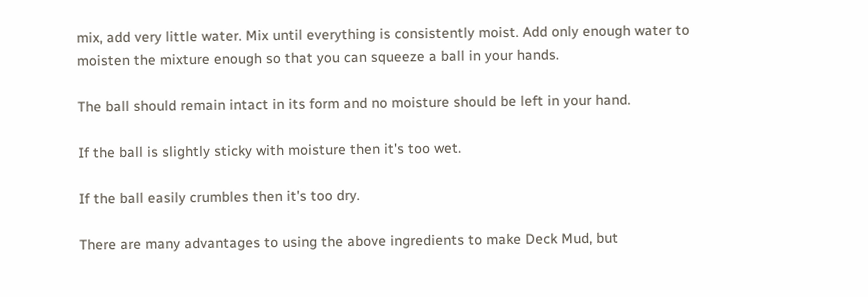mix, add very little water. Mix until everything is consistently moist. Add only enough water to moisten the mixture enough so that you can squeeze a ball in your hands.

The ball should remain intact in its form and no moisture should be left in your hand.

If the ball is slightly sticky with moisture then it's too wet.

If the ball easily crumbles then it's too dry.

There are many advantages to using the above ingredients to make Deck Mud, but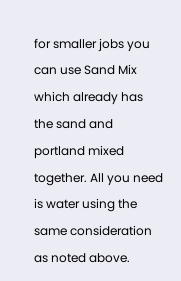for smaller jobs you can use Sand Mix which already has the sand and portland mixed together. All you need is water using the same consideration as noted above.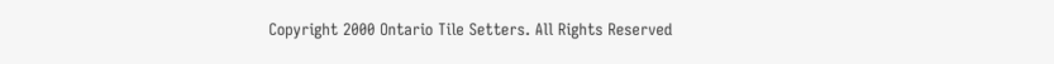Copyright 2000 Ontario Tile Setters. All Rights Reserved